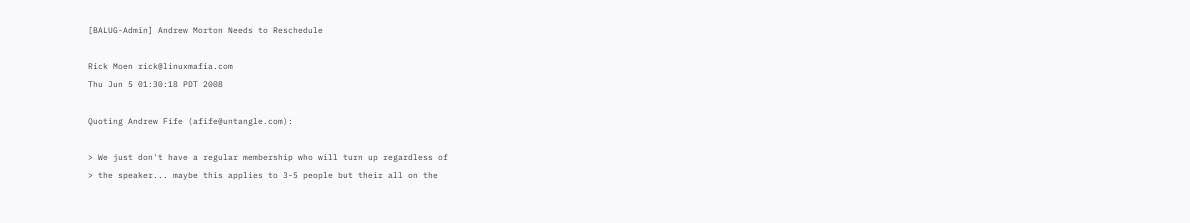[BALUG-Admin] Andrew Morton Needs to Reschedule

Rick Moen rick@linuxmafia.com
Thu Jun 5 01:30:18 PDT 2008

Quoting Andrew Fife (afife@untangle.com):

> We just don't have a regular membership who will turn up regardless of
> the speaker... maybe this applies to 3-5 people but their all on the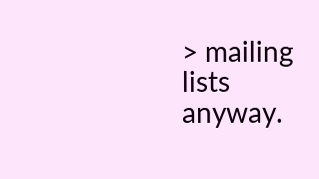> mailing lists anyway.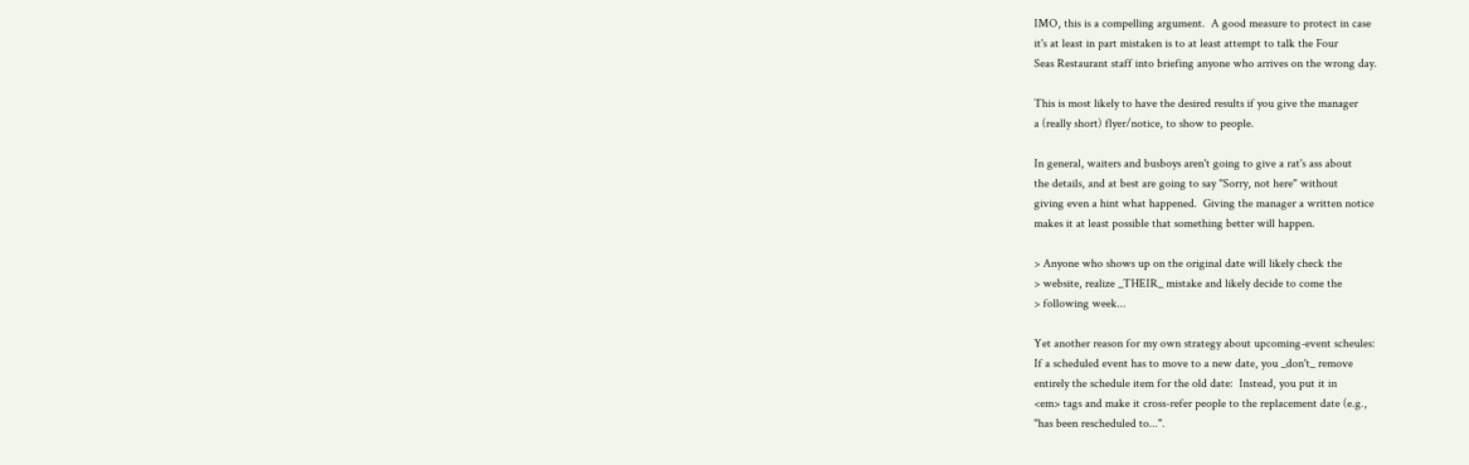IMO, this is a compelling argument.  A good measure to protect in case
it's at least in part mistaken is to at least attempt to talk the Four
Seas Restaurant staff into briefing anyone who arrives on the wrong day.

This is most likely to have the desired results if you give the manager
a (really short) flyer/notice, to show to people.

In general, waiters and busboys aren't going to give a rat's ass about
the details, and at best are going to say "Sorry, not here" without
giving even a hint what happened.  Giving the manager a written notice
makes it at least possible that something better will happen.

> Anyone who shows up on the original date will likely check the
> website, realize _THEIR_ mistake and likely decide to come the
> following week...

Yet another reason for my own strategy about upcoming-event scheules:
If a scheduled event has to move to a new date, you _don't_ remove
entirely the schedule item for the old date:  Instead, you put it in
<em> tags and make it cross-refer people to the replacement date (e.g.,
"has been rescheduled to...".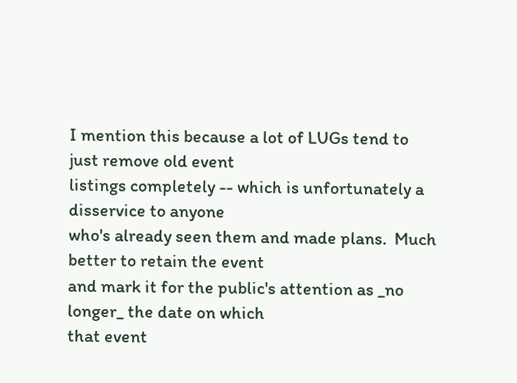I mention this because a lot of LUGs tend to just remove old event
listings completely -- which is unfortunately a disservice to anyone
who's already seen them and made plans.  Much better to retain the event
and mark it for the public's attention as _no longer_ the date on which
that event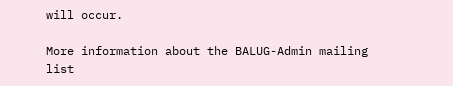will occur.

More information about the BALUG-Admin mailing list